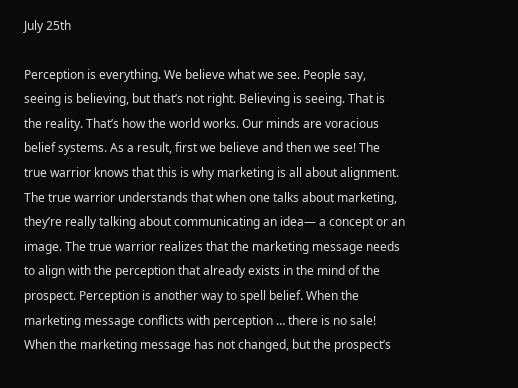July 25th

Perception is everything. We believe what we see. People say, seeing is believing, but that’s not right. Believing is seeing. That is the reality. That’s how the world works. Our minds are voracious belief systems. As a result, first we believe and then we see! The true warrior knows that this is why marketing is all about alignment. The true warrior understands that when one talks about marketing, they’re really talking about communicating an idea— a concept or an image. The true warrior realizes that the marketing message needs to align with the perception that already exists in the mind of the prospect. Perception is another way to spell belief. When the marketing message conflicts with perception … there is no sale! When the marketing message has not changed, but the prospect’s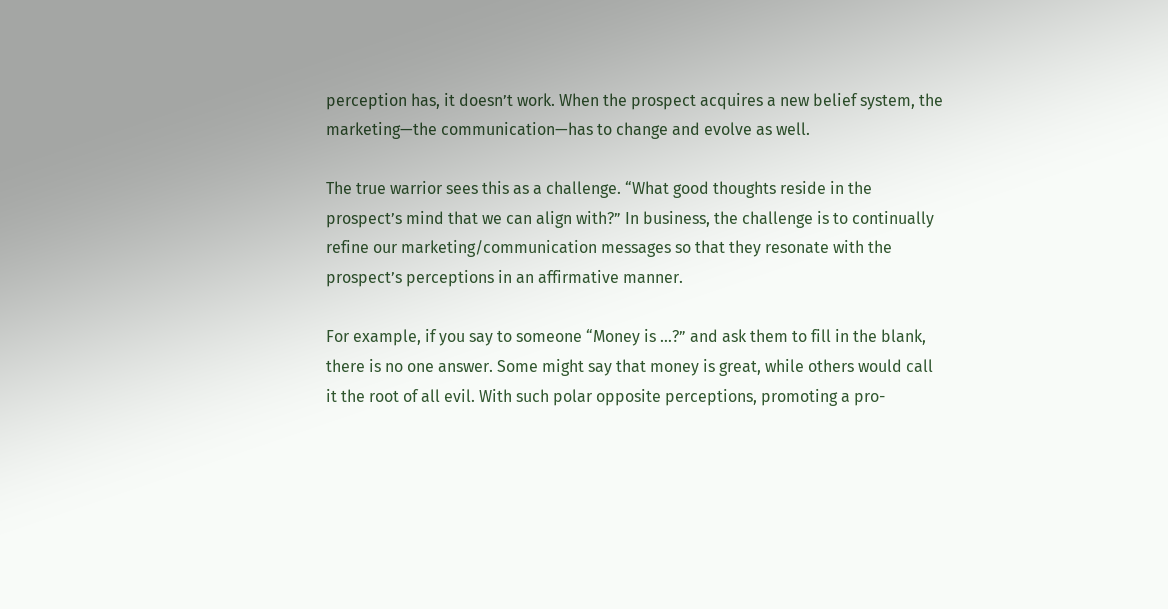perception has, it doesn’t work. When the prospect acquires a new belief system, the marketing—the communication—has to change and evolve as well.

The true warrior sees this as a challenge. “What good thoughts reside in the prospect’s mind that we can align with?” In business, the challenge is to continually refine our marketing/communication messages so that they resonate with the prospect’s perceptions in an affirmative manner.

For example, if you say to someone “Money is …?” and ask them to fill in the blank, there is no one answer. Some might say that money is great, while others would call it the root of all evil. With such polar opposite perceptions, promoting a pro-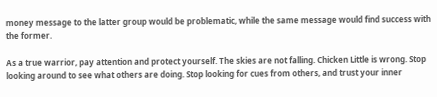money message to the latter group would be problematic, while the same message would find success with the former.

As a true warrior, pay attention and protect yourself. The skies are not falling. Chicken Little is wrong. Stop looking around to see what others are doing. Stop looking for cues from others, and trust your inner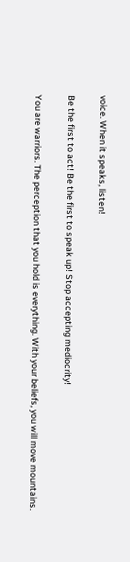voice. When it speaks, listen!

Be the first to act! Be the first to speak up! Stop accepting mediocrity!

You are warriors. The perception that you hold is everything. With your beliefs, you will move mountains.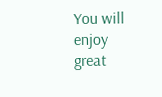You will enjoy great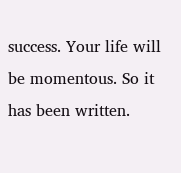success. Your life will be momentous. So it has been written.